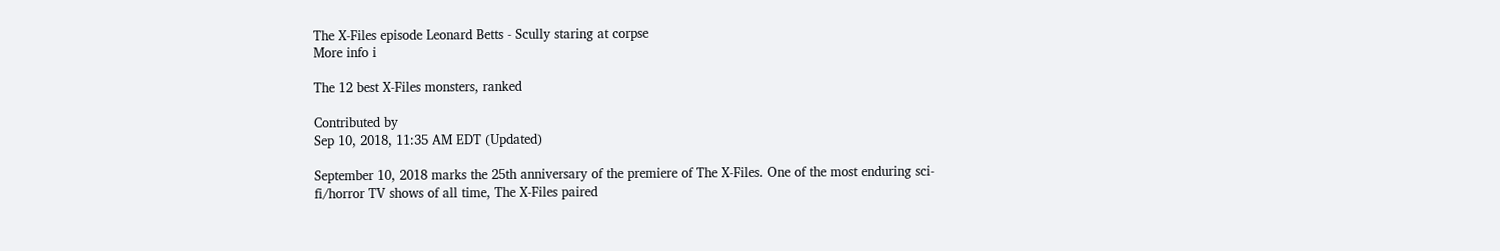The X-Files episode Leonard Betts - Scully staring at corpse
More info i

The 12 best X-Files monsters, ranked

Contributed by
Sep 10, 2018, 11:35 AM EDT (Updated)

September 10, 2018 marks the 25th anniversary of the premiere of The X-Files. One of the most enduring sci-fi/horror TV shows of all time, The X-Files paired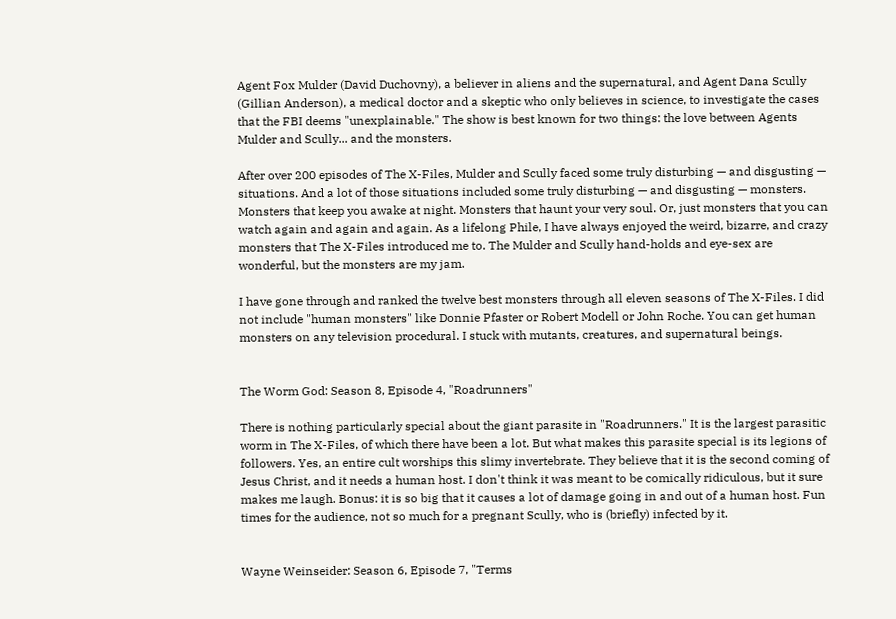Agent Fox Mulder (David Duchovny), a believer in aliens and the supernatural, and Agent Dana Scully (Gillian Anderson), a medical doctor and a skeptic who only believes in science, to investigate the cases that the FBI deems "unexplainable." The show is best known for two things: the love between Agents Mulder and Scully... and the monsters.

After over 200 episodes of The X-Files, Mulder and Scully faced some truly disturbing — and disgusting — situations. And a lot of those situations included some truly disturbing — and disgusting — monsters. Monsters that keep you awake at night. Monsters that haunt your very soul. Or, just monsters that you can watch again and again and again. As a lifelong Phile, I have always enjoyed the weird, bizarre, and crazy monsters that The X-Files introduced me to. The Mulder and Scully hand-holds and eye-sex are wonderful, but the monsters are my jam.

I have gone through and ranked the twelve best monsters through all eleven seasons of The X-Files. I did not include "human monsters" like Donnie Pfaster or Robert Modell or John Roche. You can get human monsters on any television procedural. I stuck with mutants, creatures, and supernatural beings.


The Worm God: Season 8, Episode 4, "Roadrunners"

There is nothing particularly special about the giant parasite in "Roadrunners." It is the largest parasitic worm in The X-Files, of which there have been a lot. But what makes this parasite special is its legions of followers. Yes, an entire cult worships this slimy invertebrate. They believe that it is the second coming of Jesus Christ, and it needs a human host. I don't think it was meant to be comically ridiculous, but it sure makes me laugh. Bonus: it is so big that it causes a lot of damage going in and out of a human host. Fun times for the audience, not so much for a pregnant Scully, who is (briefly) infected by it.


Wayne Weinseider: Season 6, Episode 7, "Terms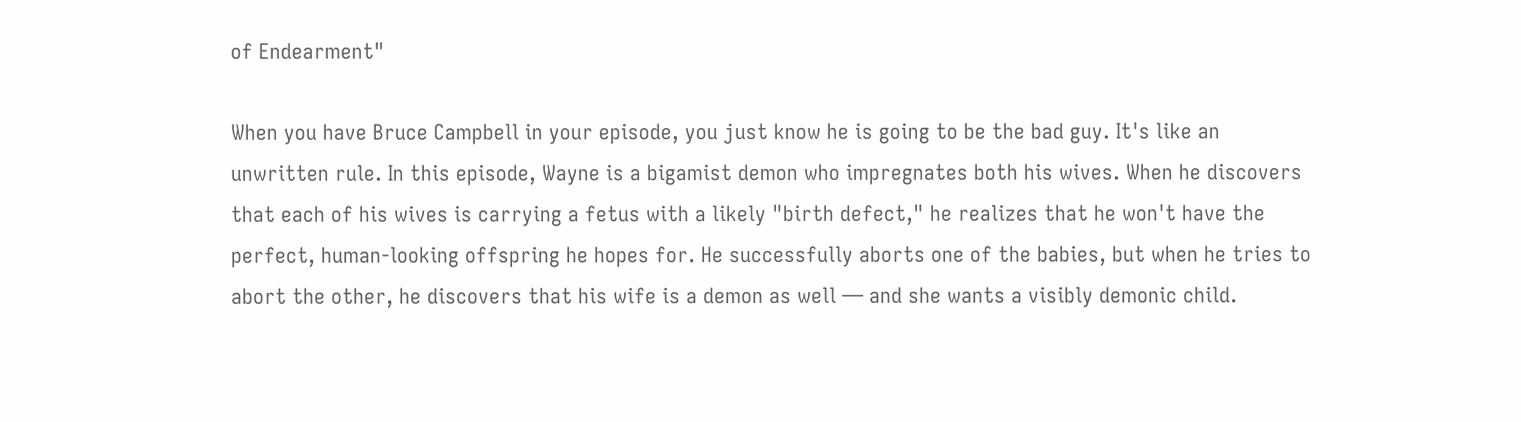of Endearment"

When you have Bruce Campbell in your episode, you just know he is going to be the bad guy. It's like an unwritten rule. In this episode, Wayne is a bigamist demon who impregnates both his wives. When he discovers that each of his wives is carrying a fetus with a likely "birth defect," he realizes that he won't have the perfect, human-looking offspring he hopes for. He successfully aborts one of the babies, but when he tries to abort the other, he discovers that his wife is a demon as well — and she wants a visibly demonic child.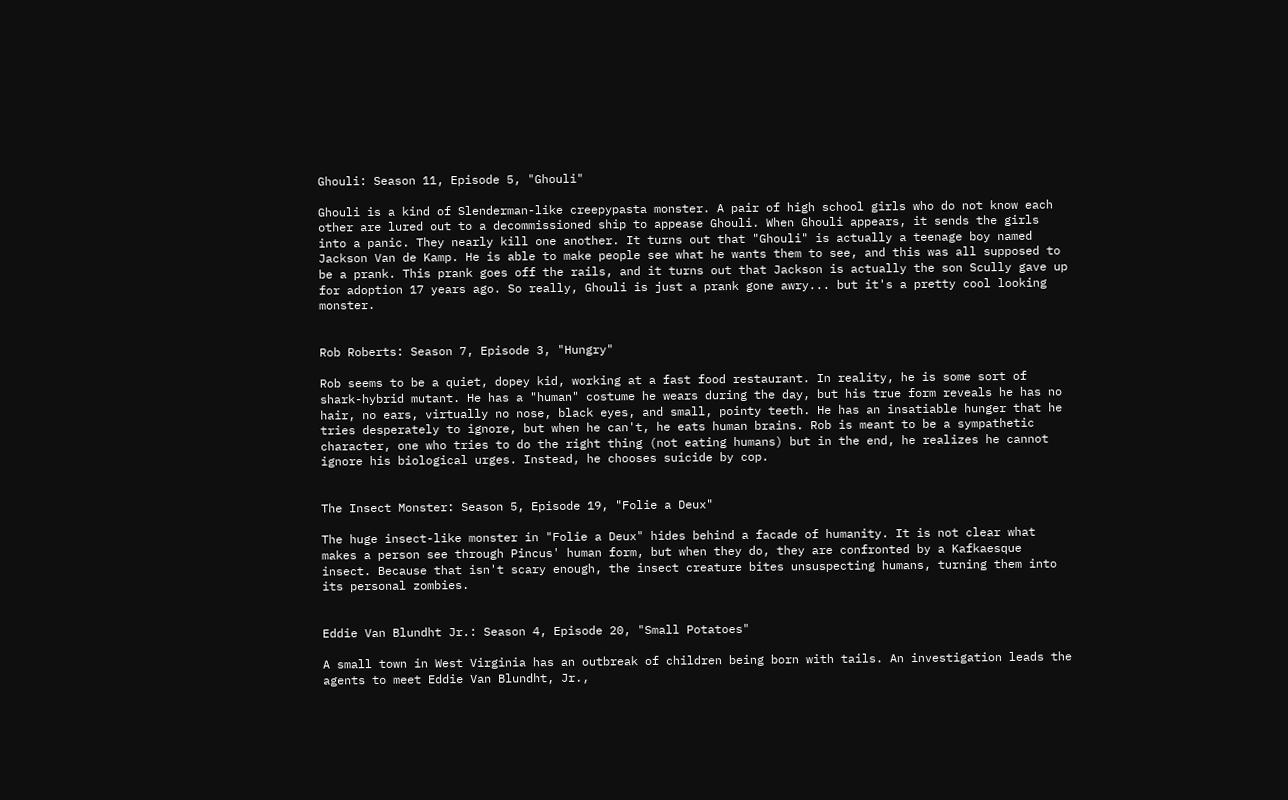Ghouli: Season 11, Episode 5, "Ghouli"

Ghouli is a kind of Slenderman-like creepypasta monster. A pair of high school girls who do not know each other are lured out to a decommissioned ship to appease Ghouli. When Ghouli appears, it sends the girls into a panic. They nearly kill one another. It turns out that "Ghouli" is actually a teenage boy named Jackson Van de Kamp. He is able to make people see what he wants them to see, and this was all supposed to be a prank. This prank goes off the rails, and it turns out that Jackson is actually the son Scully gave up for adoption 17 years ago. So really, Ghouli is just a prank gone awry... but it's a pretty cool looking monster.


Rob Roberts: Season 7, Episode 3, "Hungry"

Rob seems to be a quiet, dopey kid, working at a fast food restaurant. In reality, he is some sort of shark-hybrid mutant. He has a "human" costume he wears during the day, but his true form reveals he has no hair, no ears, virtually no nose, black eyes, and small, pointy teeth. He has an insatiable hunger that he tries desperately to ignore, but when he can't, he eats human brains. Rob is meant to be a sympathetic character, one who tries to do the right thing (not eating humans) but in the end, he realizes he cannot ignore his biological urges. Instead, he chooses suicide by cop.


The Insect Monster: Season 5, Episode 19, "Folie a Deux"

The huge insect-like monster in "Folie a Deux" hides behind a facade of humanity. It is not clear what makes a person see through Pincus' human form, but when they do, they are confronted by a Kafkaesque insect. Because that isn't scary enough, the insect creature bites unsuspecting humans, turning them into its personal zombies.


Eddie Van Blundht Jr.: Season 4, Episode 20, "Small Potatoes"

A small town in West Virginia has an outbreak of children being born with tails. An investigation leads the agents to meet Eddie Van Blundht, Jr.,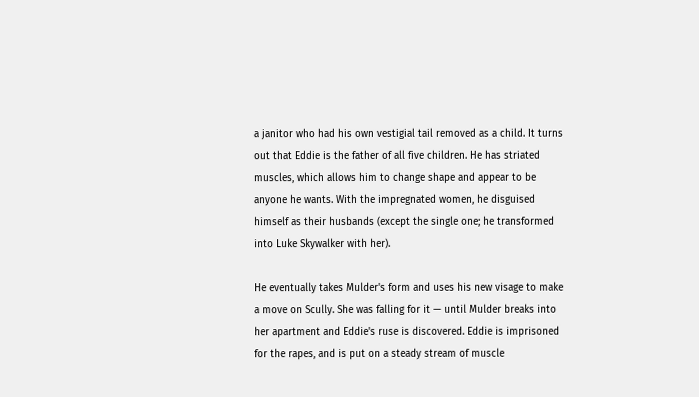a janitor who had his own vestigial tail removed as a child. It turns out that Eddie is the father of all five children. He has striated muscles, which allows him to change shape and appear to be anyone he wants. With the impregnated women, he disguised himself as their husbands (except the single one; he transformed into Luke Skywalker with her).

He eventually takes Mulder's form and uses his new visage to make a move on Scully. She was falling for it — until Mulder breaks into her apartment and Eddie's ruse is discovered. Eddie is imprisoned for the rapes, and is put on a steady stream of muscle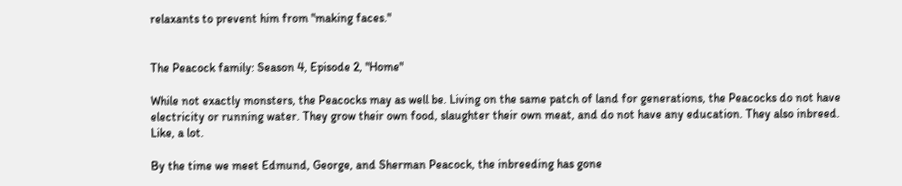relaxants to prevent him from "making faces."


The Peacock family: Season 4, Episode 2, "Home"

While not exactly monsters, the Peacocks may as well be. Living on the same patch of land for generations, the Peacocks do not have electricity or running water. They grow their own food, slaughter their own meat, and do not have any education. They also inbreed. Like, a lot.

By the time we meet Edmund, George, and Sherman Peacock, the inbreeding has gone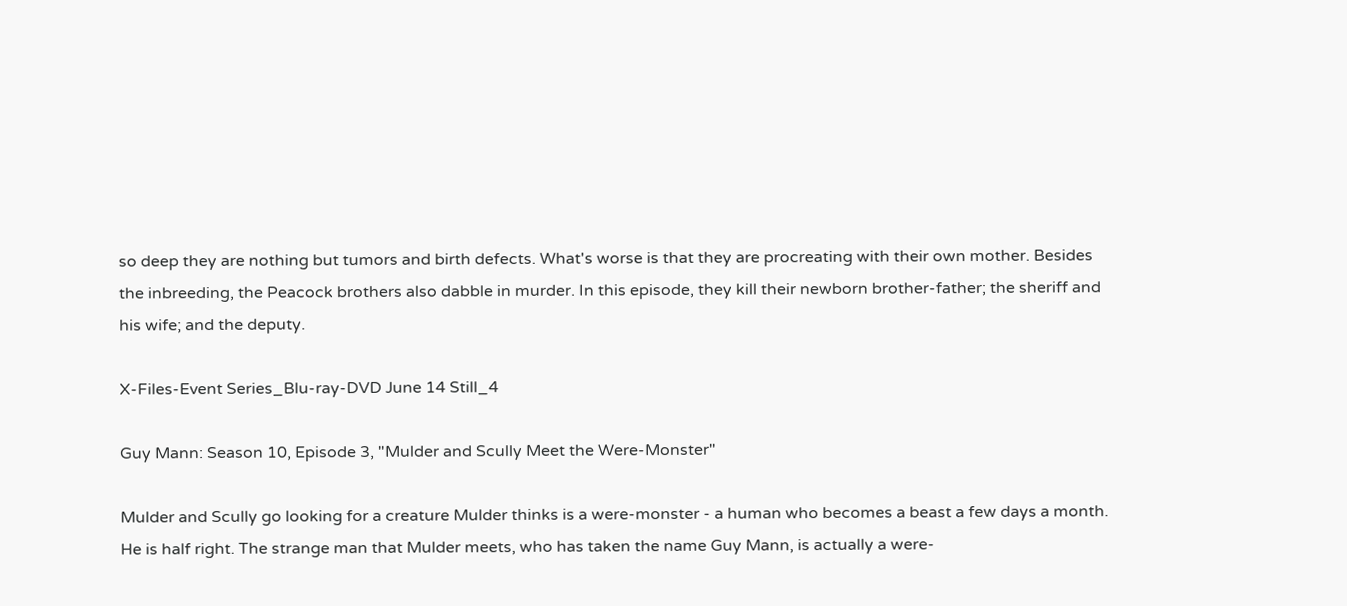so deep they are nothing but tumors and birth defects. What's worse is that they are procreating with their own mother. Besides the inbreeding, the Peacock brothers also dabble in murder. In this episode, they kill their newborn brother-father; the sheriff and his wife; and the deputy.

X-Files-Event Series_Blu-ray-DVD June 14 Still_4

Guy Mann: Season 10, Episode 3, "Mulder and Scully Meet the Were-Monster"

Mulder and Scully go looking for a creature Mulder thinks is a were-monster - a human who becomes a beast a few days a month. He is half right. The strange man that Mulder meets, who has taken the name Guy Mann, is actually a were-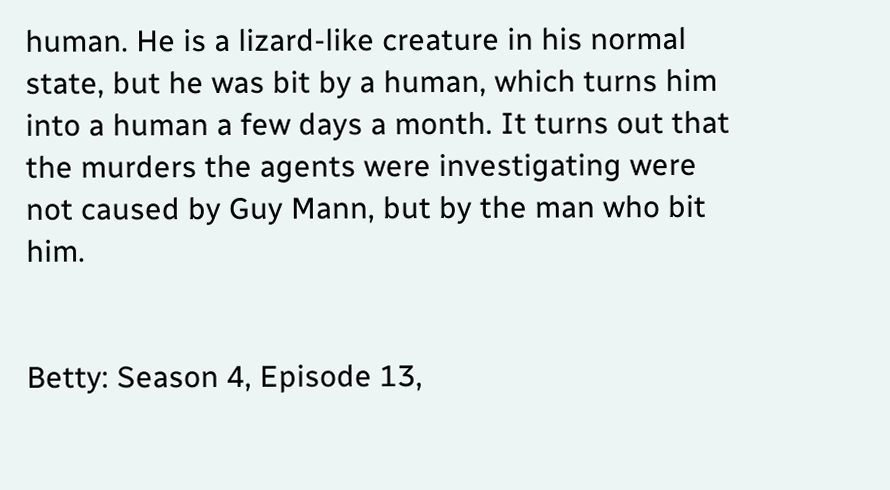human. He is a lizard-like creature in his normal state, but he was bit by a human, which turns him into a human a few days a month. It turns out that the murders the agents were investigating were not caused by Guy Mann, but by the man who bit him.


Betty: Season 4, Episode 13,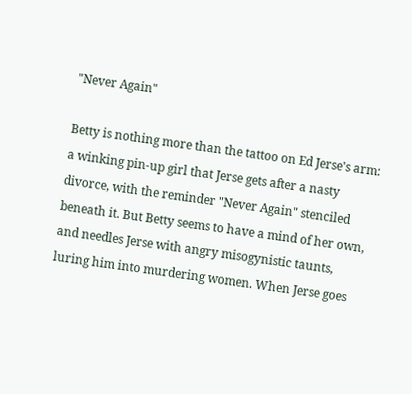"Never Again"

Betty is nothing more than the tattoo on Ed Jerse's arm: a winking pin-up girl that Jerse gets after a nasty divorce, with the reminder "Never Again" stenciled beneath it. But Betty seems to have a mind of her own, and needles Jerse with angry misogynistic taunts, luring him into murdering women. When Jerse goes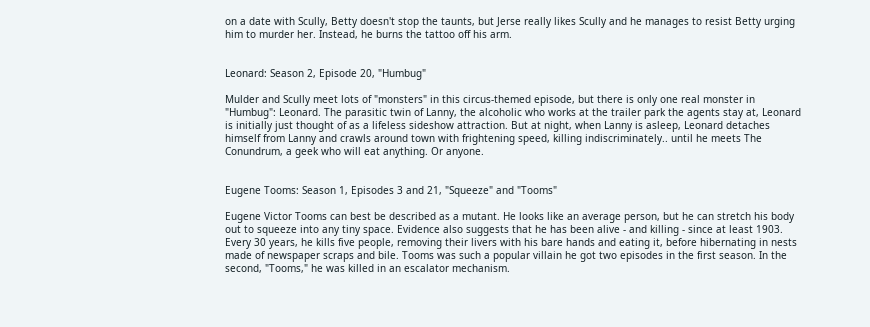on a date with Scully, Betty doesn't stop the taunts, but Jerse really likes Scully and he manages to resist Betty urging him to murder her. Instead, he burns the tattoo off his arm.


Leonard: Season 2, Episode 20, "Humbug"

Mulder and Scully meet lots of "monsters" in this circus-themed episode, but there is only one real monster in "Humbug": Leonard. The parasitic twin of Lanny, the alcoholic who works at the trailer park the agents stay at, Leonard is initially just thought of as a lifeless sideshow attraction. But at night, when Lanny is asleep, Leonard detaches himself from Lanny and crawls around town with frightening speed, killing indiscriminately.. until he meets The Conundrum, a geek who will eat anything. Or anyone.


Eugene Tooms: Season 1, Episodes 3 and 21, "Squeeze" and "Tooms"

Eugene Victor Tooms can best be described as a mutant. He looks like an average person, but he can stretch his body out to squeeze into any tiny space. Evidence also suggests that he has been alive - and killing - since at least 1903. Every 30 years, he kills five people, removing their livers with his bare hands and eating it, before hibernating in nests made of newspaper scraps and bile. Tooms was such a popular villain he got two episodes in the first season. In the second, "Tooms," he was killed in an escalator mechanism.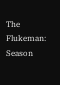The Flukeman: Season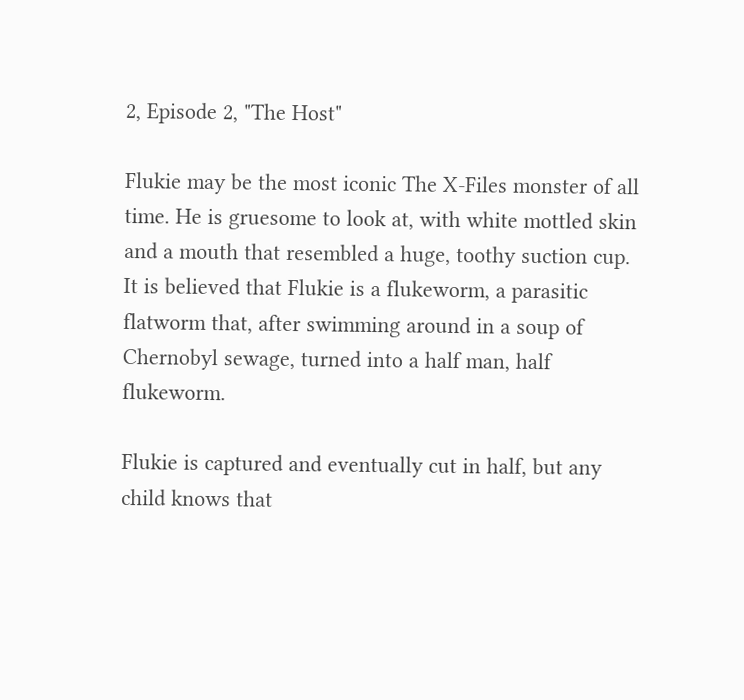2, Episode 2, "The Host"

Flukie may be the most iconic The X-Files monster of all time. He is gruesome to look at, with white mottled skin and a mouth that resembled a huge, toothy suction cup. It is believed that Flukie is a flukeworm, a parasitic flatworm that, after swimming around in a soup of Chernobyl sewage, turned into a half man, half flukeworm.

Flukie is captured and eventually cut in half, but any child knows that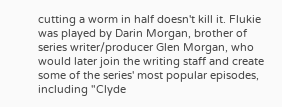cutting a worm in half doesn't kill it. Flukie was played by Darin Morgan, brother of series writer/producer Glen Morgan, who would later join the writing staff and create some of the series' most popular episodes, including "Clyde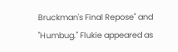Bruckman's Final Repose" and "Humbug." Flukie appeared as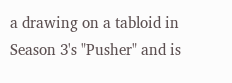a drawing on a tabloid in Season 3's "Pusher" and is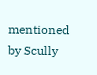mentioned by Scully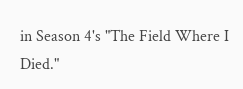in Season 4's "The Field Where I Died."